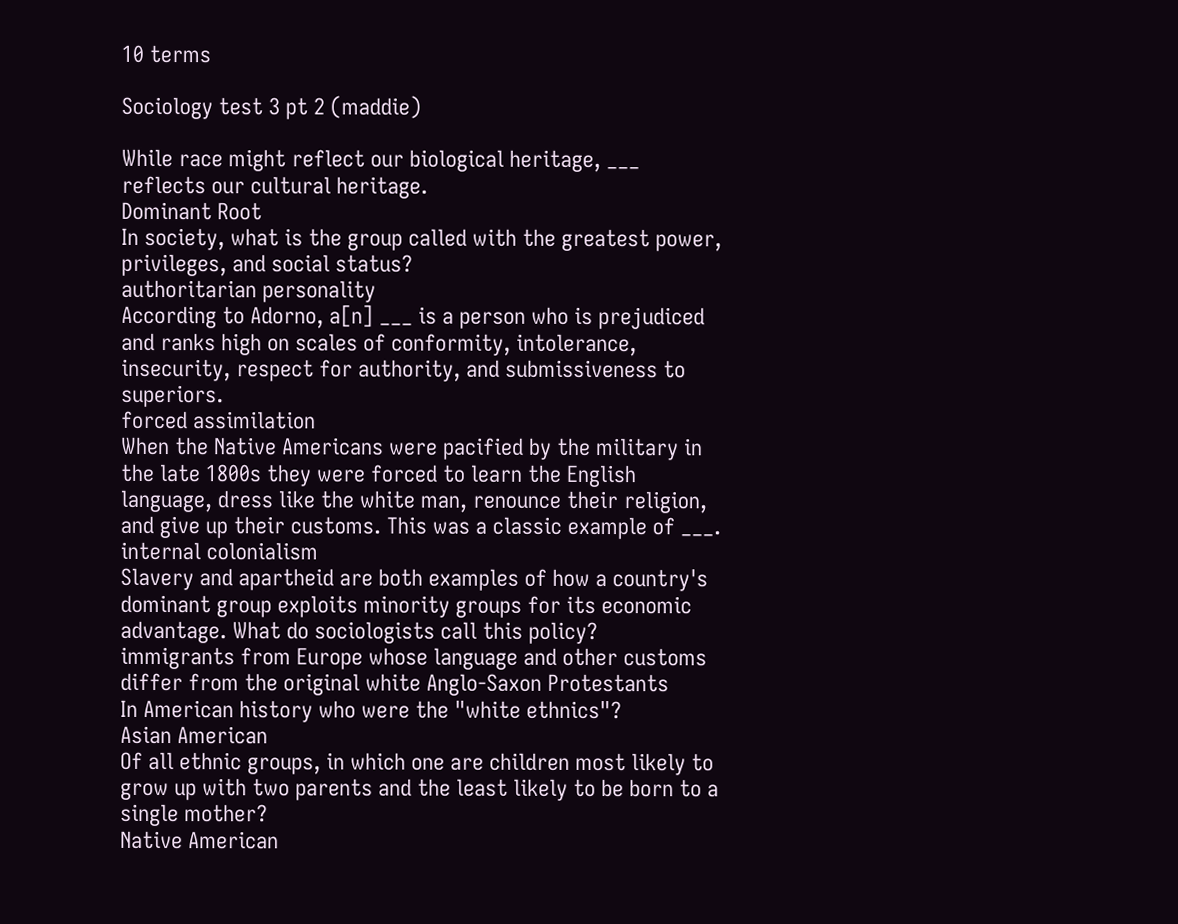10 terms

Sociology test 3 pt 2 (maddie)

While race might reflect our biological heritage, ___ reflects our cultural heritage.
Dominant Root
In society, what is the group called with the greatest power, privileges, and social status?
authoritarian personality
According to Adorno, a[n] ___ is a person who is prejudiced and ranks high on scales of conformity, intolerance, insecurity, respect for authority, and submissiveness to superiors.
forced assimilation
When the Native Americans were pacified by the military in the late 1800s they were forced to learn the English language, dress like the white man, renounce their religion, and give up their customs. This was a classic example of ___.
internal colonialism
Slavery and apartheid are both examples of how a country's dominant group exploits minority groups for its economic advantage. What do sociologists call this policy?
immigrants from Europe whose language and other customs differ from the original white Anglo-Saxon Protestants
In American history who were the "white ethnics"?
Asian American
Of all ethnic groups, in which one are children most likely to grow up with two parents and the least likely to be born to a single mother?
Native American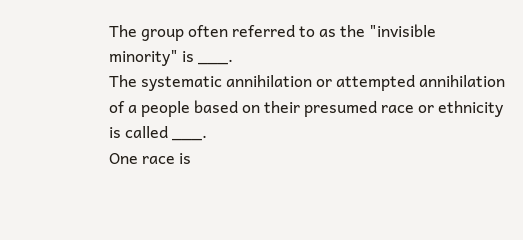The group often referred to as the "invisible minority" is ___.
The systematic annihilation or attempted annihilation of a people based on their presumed race or ethnicity is called ___.
One race is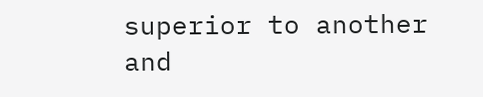superior to another and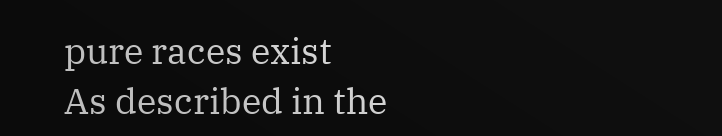pure races exist
As described in the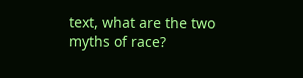text, what are the two myths of race?